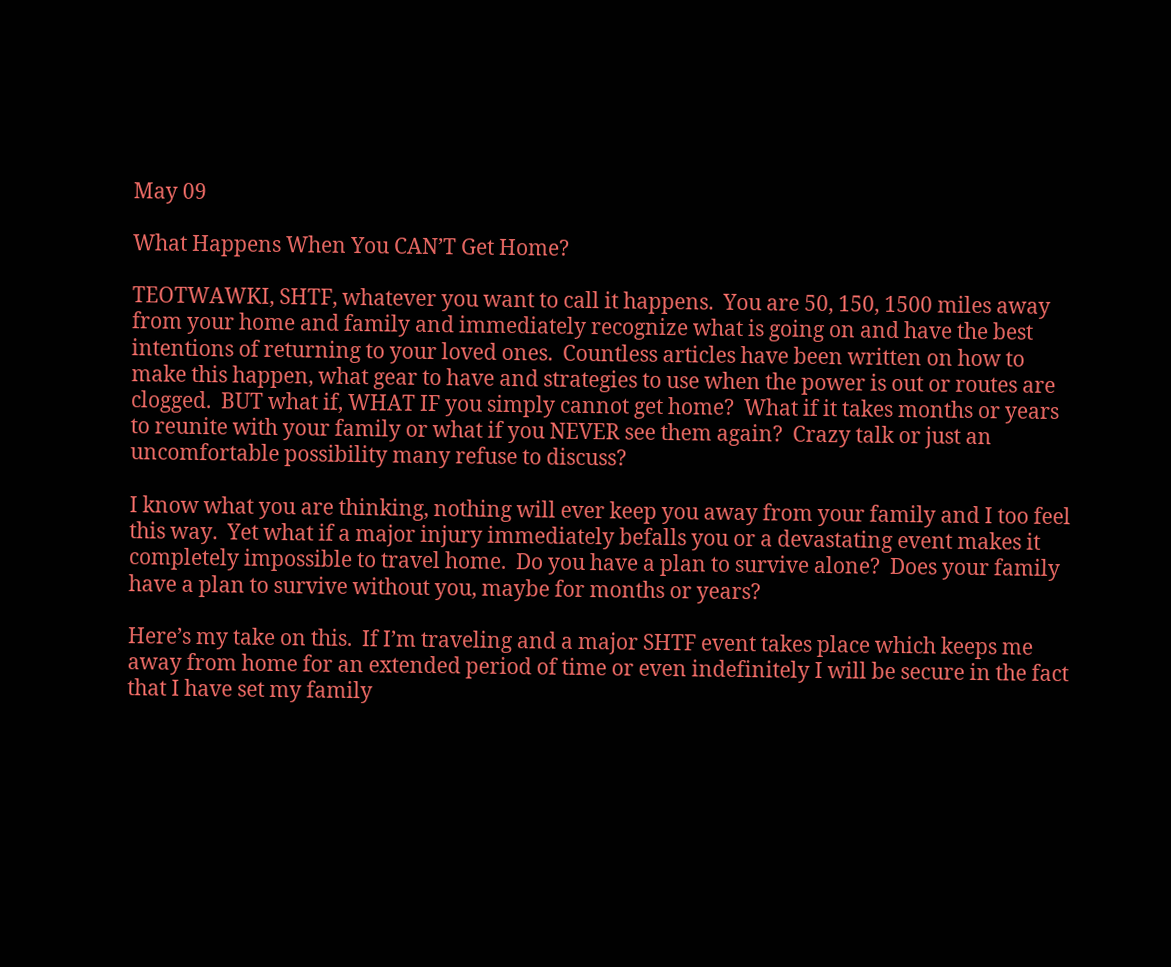May 09

What Happens When You CAN’T Get Home?

TEOTWAWKI, SHTF, whatever you want to call it happens.  You are 50, 150, 1500 miles away from your home and family and immediately recognize what is going on and have the best intentions of returning to your loved ones.  Countless articles have been written on how to make this happen, what gear to have and strategies to use when the power is out or routes are clogged.  BUT what if, WHAT IF you simply cannot get home?  What if it takes months or years to reunite with your family or what if you NEVER see them again?  Crazy talk or just an uncomfortable possibility many refuse to discuss?

I know what you are thinking, nothing will ever keep you away from your family and I too feel this way.  Yet what if a major injury immediately befalls you or a devastating event makes it completely impossible to travel home.  Do you have a plan to survive alone?  Does your family have a plan to survive without you, maybe for months or years?

Here’s my take on this.  If I’m traveling and a major SHTF event takes place which keeps me away from home for an extended period of time or even indefinitely I will be secure in the fact that I have set my family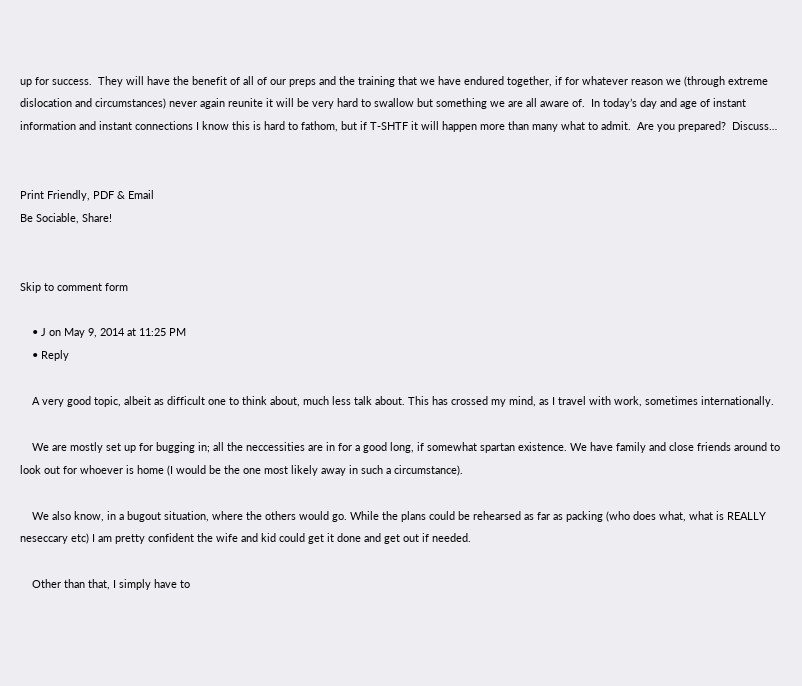up for success.  They will have the benefit of all of our preps and the training that we have endured together, if for whatever reason we (through extreme dislocation and circumstances) never again reunite it will be very hard to swallow but something we are all aware of.  In today’s day and age of instant information and instant connections I know this is hard to fathom, but if T-SHTF it will happen more than many what to admit.  Are you prepared?  Discuss…


Print Friendly, PDF & Email
Be Sociable, Share!


Skip to comment form

    • J on May 9, 2014 at 11:25 PM
    • Reply

    A very good topic, albeit as difficult one to think about, much less talk about. This has crossed my mind, as I travel with work, sometimes internationally.

    We are mostly set up for bugging in; all the neccessities are in for a good long, if somewhat spartan existence. We have family and close friends around to look out for whoever is home (I would be the one most likely away in such a circumstance).

    We also know, in a bugout situation, where the others would go. While the plans could be rehearsed as far as packing (who does what, what is REALLY neseccary etc) I am pretty confident the wife and kid could get it done and get out if needed.

    Other than that, I simply have to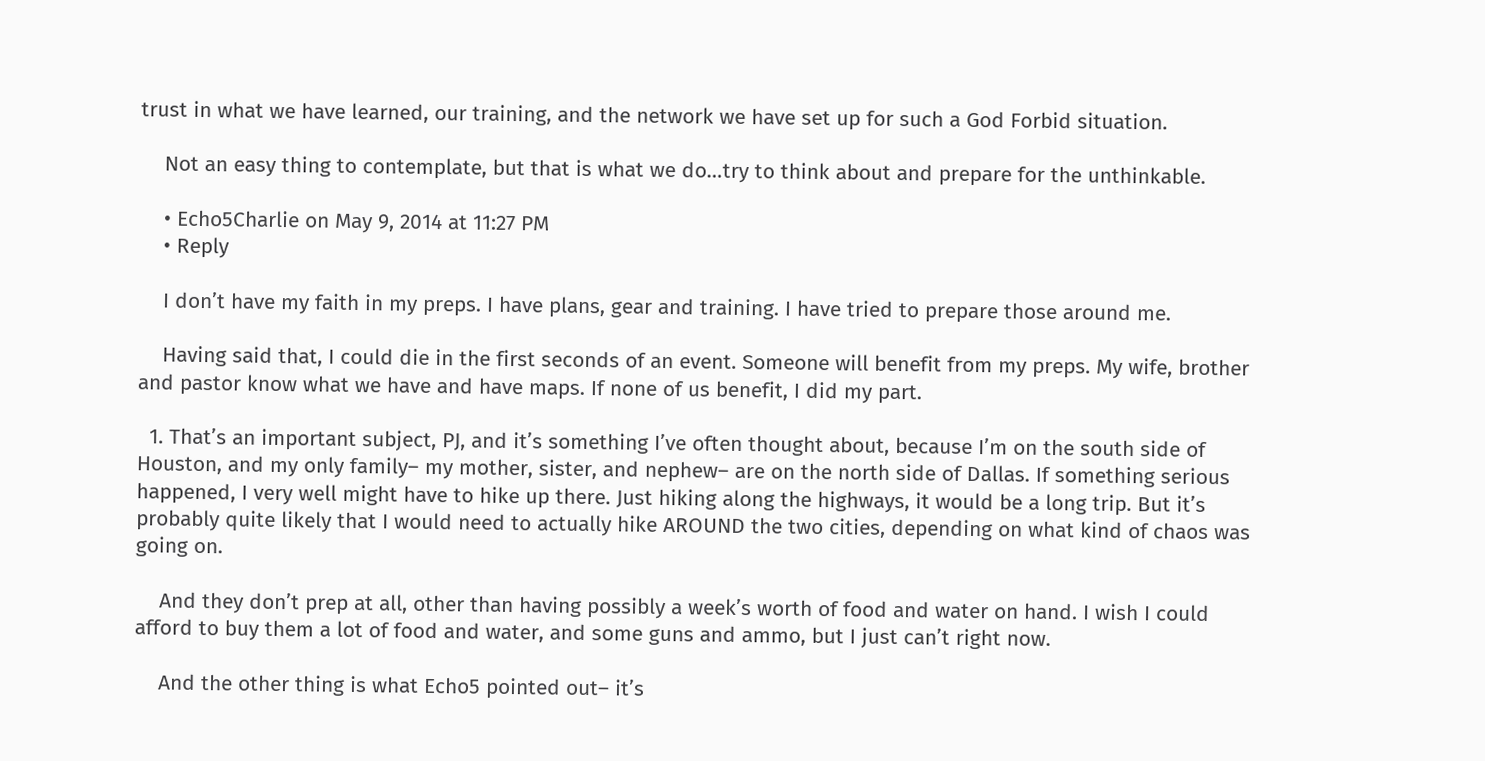trust in what we have learned, our training, and the network we have set up for such a God Forbid situation.

    Not an easy thing to contemplate, but that is what we do…try to think about and prepare for the unthinkable.

    • Echo5Charlie on May 9, 2014 at 11:27 PM
    • Reply

    I don’t have my faith in my preps. I have plans, gear and training. I have tried to prepare those around me.

    Having said that, I could die in the first seconds of an event. Someone will benefit from my preps. My wife, brother and pastor know what we have and have maps. If none of us benefit, I did my part.

  1. That’s an important subject, PJ, and it’s something I’ve often thought about, because I’m on the south side of Houston, and my only family– my mother, sister, and nephew– are on the north side of Dallas. If something serious happened, I very well might have to hike up there. Just hiking along the highways, it would be a long trip. But it’s probably quite likely that I would need to actually hike AROUND the two cities, depending on what kind of chaos was going on.

    And they don’t prep at all, other than having possibly a week’s worth of food and water on hand. I wish I could afford to buy them a lot of food and water, and some guns and ammo, but I just can’t right now.

    And the other thing is what Echo5 pointed out– it’s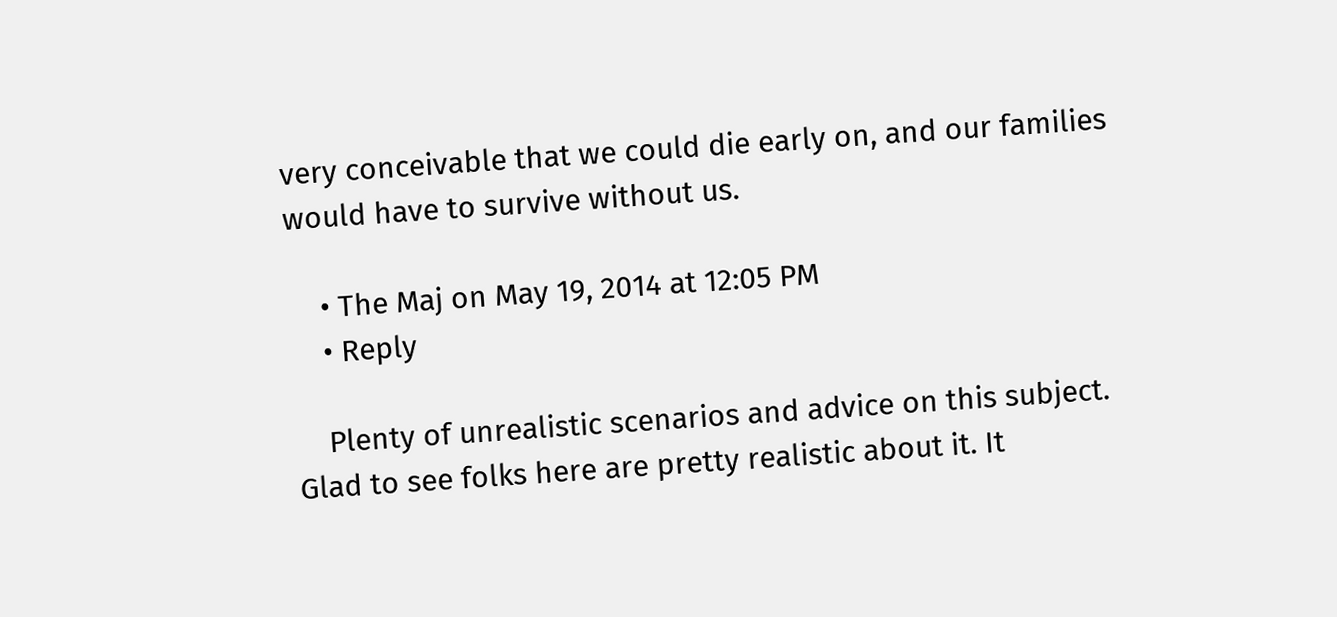very conceivable that we could die early on, and our families would have to survive without us.

    • The Maj on May 19, 2014 at 12:05 PM
    • Reply

    Plenty of unrealistic scenarios and advice on this subject. Glad to see folks here are pretty realistic about it. It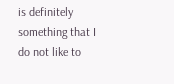is definitely something that I do not like to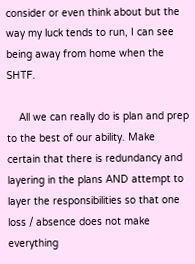consider or even think about but the way my luck tends to run, I can see being away from home when the SHTF.

    All we can really do is plan and prep to the best of our ability. Make certain that there is redundancy and layering in the plans AND attempt to layer the responsibilities so that one loss / absence does not make everything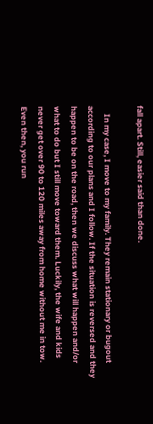fall apart. Still, easier said than done.

    In my case, I move to my family. They remain stationary or bugout according to our plans and I follow. If the situation is reversed and they happen to be on the road, then we discuss what will happen and/or what to do but I still move toward them. Luckily, the wife and kids never get over 90 to 120 miles away from home without me in tow. Even then, you run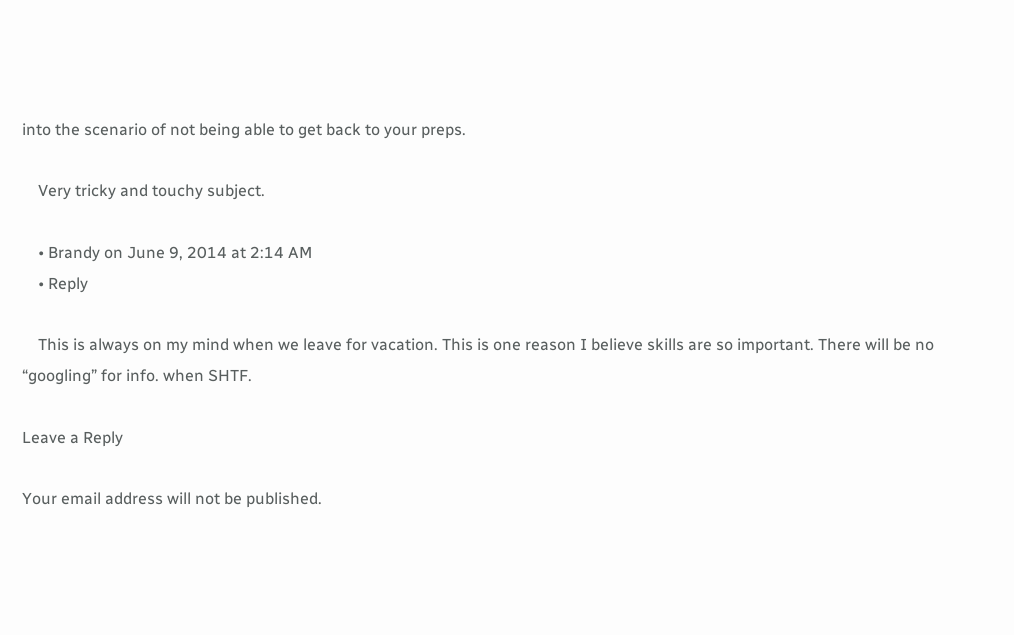into the scenario of not being able to get back to your preps.

    Very tricky and touchy subject.

    • Brandy on June 9, 2014 at 2:14 AM
    • Reply

    This is always on my mind when we leave for vacation. This is one reason I believe skills are so important. There will be no “googling” for info. when SHTF.

Leave a Reply

Your email address will not be published.